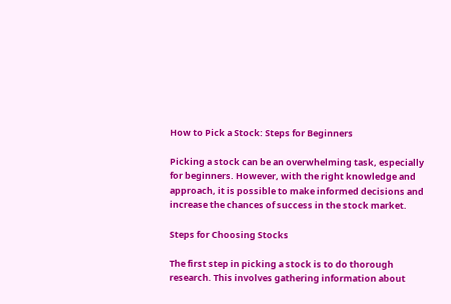How to Pick a Stock: Steps for Beginners

Picking a stock can be an overwhelming task, especially for beginners. However, with the right knowledge and approach, it is possible to make informed decisions and increase the chances of success in the stock market.

Steps for Choosing Stocks

The first step in picking a stock is to do thorough research. This involves gathering information about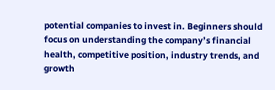potential companies to invest in. Beginners should focus on understanding the company’s financial health, competitive position, industry trends, and growth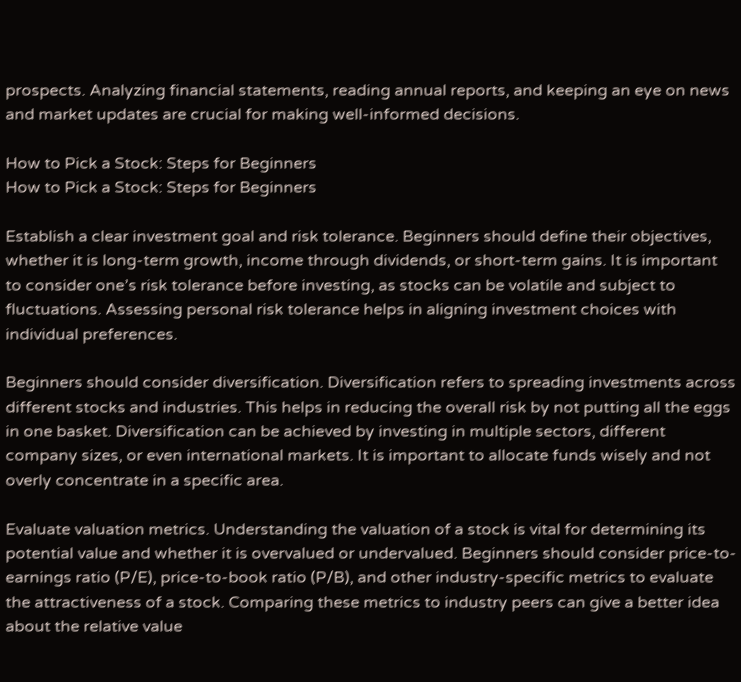prospects. Analyzing financial statements, reading annual reports, and keeping an eye on news and market updates are crucial for making well-informed decisions.

How to Pick a Stock: Steps for Beginners
How to Pick a Stock: Steps for Beginners

Establish a clear investment goal and risk tolerance. Beginners should define their objectives, whether it is long-term growth, income through dividends, or short-term gains. It is important to consider one’s risk tolerance before investing, as stocks can be volatile and subject to fluctuations. Assessing personal risk tolerance helps in aligning investment choices with individual preferences.

Beginners should consider diversification. Diversification refers to spreading investments across different stocks and industries. This helps in reducing the overall risk by not putting all the eggs in one basket. Diversification can be achieved by investing in multiple sectors, different company sizes, or even international markets. It is important to allocate funds wisely and not overly concentrate in a specific area.

Evaluate valuation metrics. Understanding the valuation of a stock is vital for determining its potential value and whether it is overvalued or undervalued. Beginners should consider price-to-earnings ratio (P/E), price-to-book ratio (P/B), and other industry-specific metrics to evaluate the attractiveness of a stock. Comparing these metrics to industry peers can give a better idea about the relative value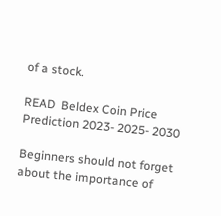of a stock.

READ  Beldex Coin Price Prediction 2023- 2025- 2030

Beginners should not forget about the importance of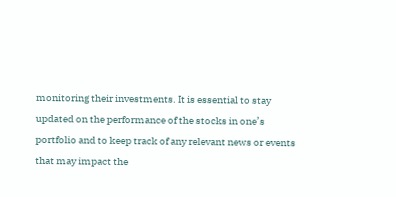monitoring their investments. It is essential to stay updated on the performance of the stocks in one’s portfolio and to keep track of any relevant news or events that may impact the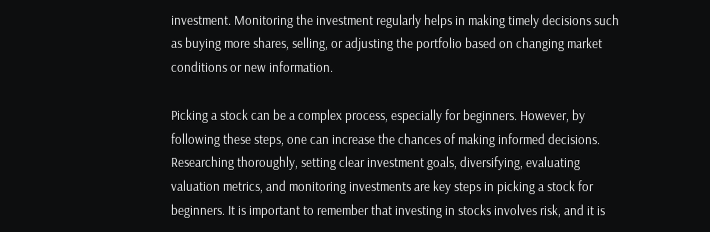investment. Monitoring the investment regularly helps in making timely decisions such as buying more shares, selling, or adjusting the portfolio based on changing market conditions or new information.

Picking a stock can be a complex process, especially for beginners. However, by following these steps, one can increase the chances of making informed decisions. Researching thoroughly, setting clear investment goals, diversifying, evaluating valuation metrics, and monitoring investments are key steps in picking a stock for beginners. It is important to remember that investing in stocks involves risk, and it is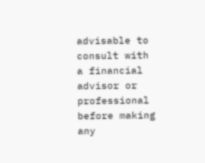advisable to consult with a financial advisor or professional before making any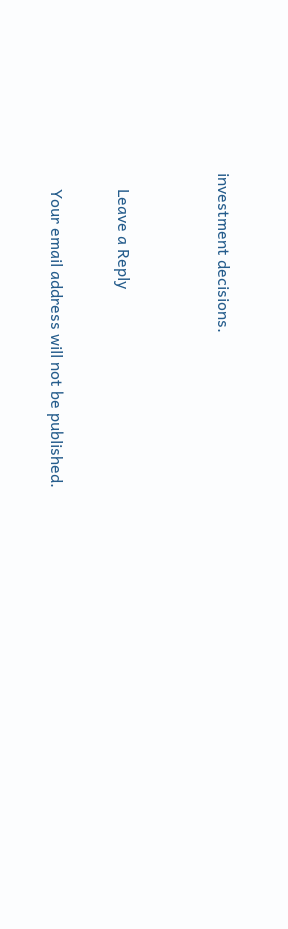investment decisions.


    Leave a Reply

    Your email address will not be published.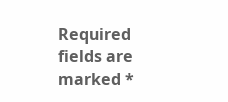Required fields are marked *